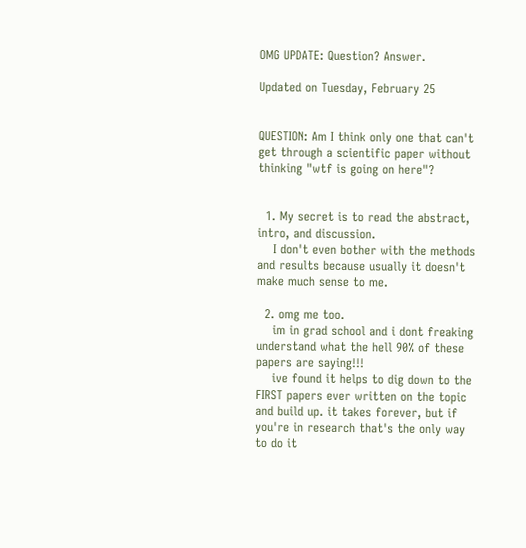OMG UPDATE: Question? Answer.

Updated on Tuesday, February 25


QUESTION: Am I think only one that can't get through a scientific paper without thinking "wtf is going on here"?


  1. My secret is to read the abstract, intro, and discussion.
    I don't even bother with the methods and results because usually it doesn't make much sense to me.

  2. omg me too.
    im in grad school and i dont freaking understand what the hell 90% of these papers are saying!!!
    ive found it helps to dig down to the FIRST papers ever written on the topic and build up. it takes forever, but if you're in research that's the only way to do it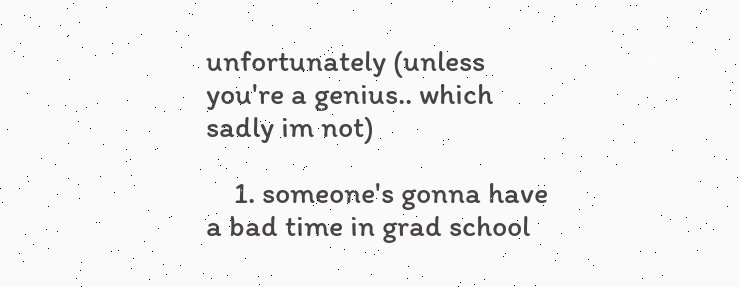unfortunately (unless you're a genius.. which sadly im not)

    1. someone's gonna have a bad time in grad school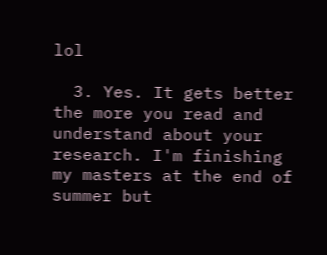lol

  3. Yes. It gets better the more you read and understand about your research. I'm finishing my masters at the end of summer but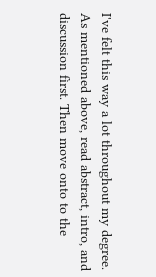I've felt this way a lot throughout my degree. As mentioned above, read abstract, intro, and discussion first. Then move onto to the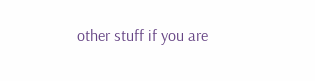other stuff if you are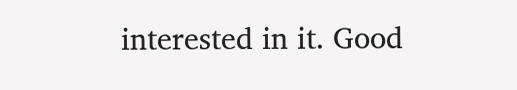interested in it. Good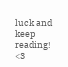luck and keep reading! <3